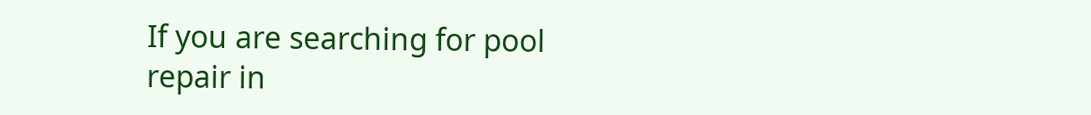If you are searching for pool repair in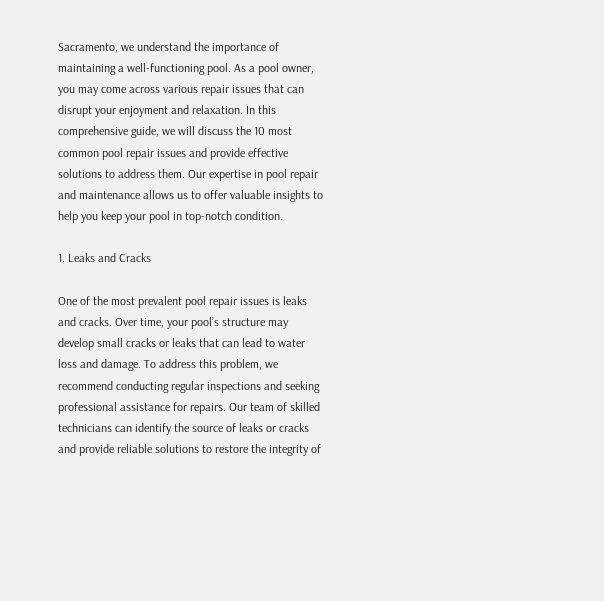Sacramento, we understand the importance of maintaining a well-functioning pool. As a pool owner, you may come across various repair issues that can disrupt your enjoyment and relaxation. In this comprehensive guide, we will discuss the 10 most common pool repair issues and provide effective solutions to address them. Our expertise in pool repair and maintenance allows us to offer valuable insights to help you keep your pool in top-notch condition.

1. Leaks and Cracks

One of the most prevalent pool repair issues is leaks and cracks. Over time, your pool’s structure may develop small cracks or leaks that can lead to water loss and damage. To address this problem, we recommend conducting regular inspections and seeking professional assistance for repairs. Our team of skilled technicians can identify the source of leaks or cracks and provide reliable solutions to restore the integrity of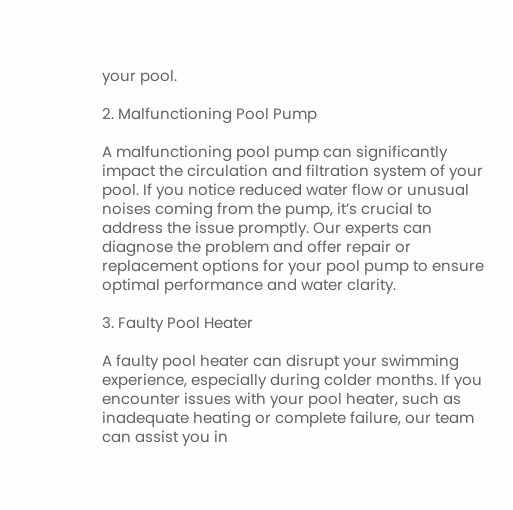your pool.

2. Malfunctioning Pool Pump

A malfunctioning pool pump can significantly impact the circulation and filtration system of your pool. If you notice reduced water flow or unusual noises coming from the pump, it’s crucial to address the issue promptly. Our experts can diagnose the problem and offer repair or replacement options for your pool pump to ensure optimal performance and water clarity.

3. Faulty Pool Heater

A faulty pool heater can disrupt your swimming experience, especially during colder months. If you encounter issues with your pool heater, such as inadequate heating or complete failure, our team can assist you in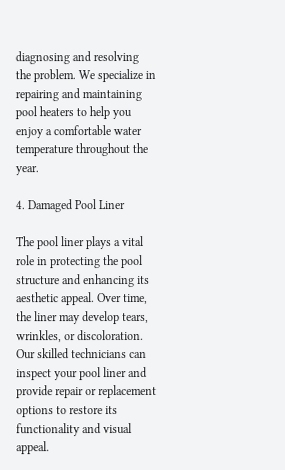diagnosing and resolving the problem. We specialize in repairing and maintaining pool heaters to help you enjoy a comfortable water temperature throughout the year.

4. Damaged Pool Liner

The pool liner plays a vital role in protecting the pool structure and enhancing its aesthetic appeal. Over time, the liner may develop tears, wrinkles, or discoloration. Our skilled technicians can inspect your pool liner and provide repair or replacement options to restore its functionality and visual appeal.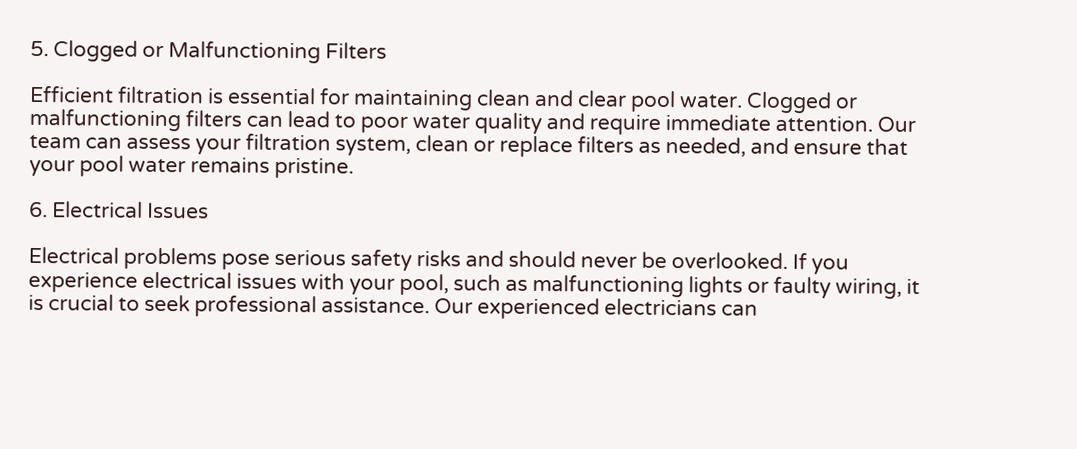5. Clogged or Malfunctioning Filters

Efficient filtration is essential for maintaining clean and clear pool water. Clogged or malfunctioning filters can lead to poor water quality and require immediate attention. Our team can assess your filtration system, clean or replace filters as needed, and ensure that your pool water remains pristine.

6. Electrical Issues

Electrical problems pose serious safety risks and should never be overlooked. If you experience electrical issues with your pool, such as malfunctioning lights or faulty wiring, it is crucial to seek professional assistance. Our experienced electricians can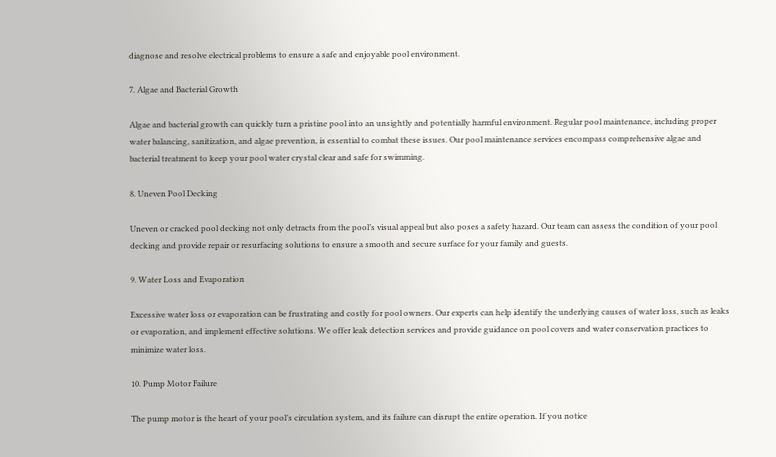diagnose and resolve electrical problems to ensure a safe and enjoyable pool environment.

7. Algae and Bacterial Growth

Algae and bacterial growth can quickly turn a pristine pool into an unsightly and potentially harmful environment. Regular pool maintenance, including proper water balancing, sanitization, and algae prevention, is essential to combat these issues. Our pool maintenance services encompass comprehensive algae and bacterial treatment to keep your pool water crystal clear and safe for swimming.

8. Uneven Pool Decking

Uneven or cracked pool decking not only detracts from the pool’s visual appeal but also poses a safety hazard. Our team can assess the condition of your pool decking and provide repair or resurfacing solutions to ensure a smooth and secure surface for your family and guests.

9. Water Loss and Evaporation

Excessive water loss or evaporation can be frustrating and costly for pool owners. Our experts can help identify the underlying causes of water loss, such as leaks or evaporation, and implement effective solutions. We offer leak detection services and provide guidance on pool covers and water conservation practices to minimize water loss.

10. Pump Motor Failure

The pump motor is the heart of your pool’s circulation system, and its failure can disrupt the entire operation. If you notice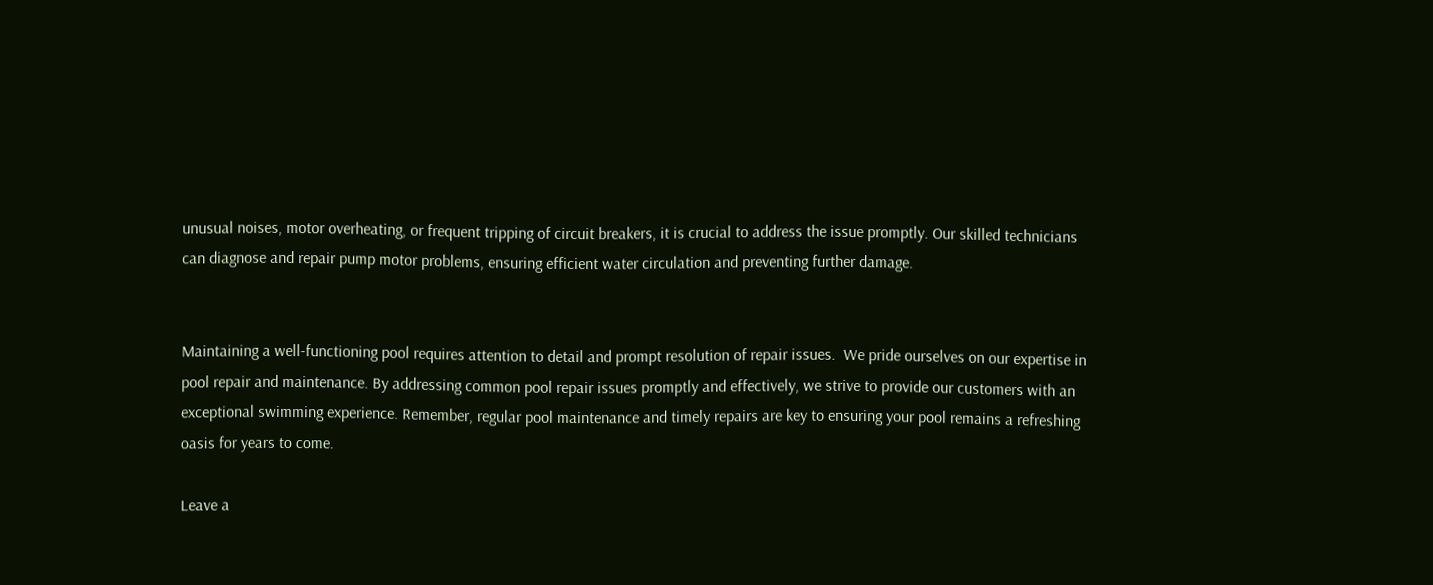unusual noises, motor overheating, or frequent tripping of circuit breakers, it is crucial to address the issue promptly. Our skilled technicians can diagnose and repair pump motor problems, ensuring efficient water circulation and preventing further damage.


Maintaining a well-functioning pool requires attention to detail and prompt resolution of repair issues.  We pride ourselves on our expertise in pool repair and maintenance. By addressing common pool repair issues promptly and effectively, we strive to provide our customers with an exceptional swimming experience. Remember, regular pool maintenance and timely repairs are key to ensuring your pool remains a refreshing oasis for years to come.

Leave a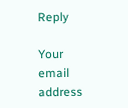Reply

Your email address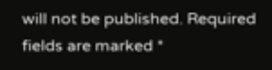will not be published. Required fields are marked *